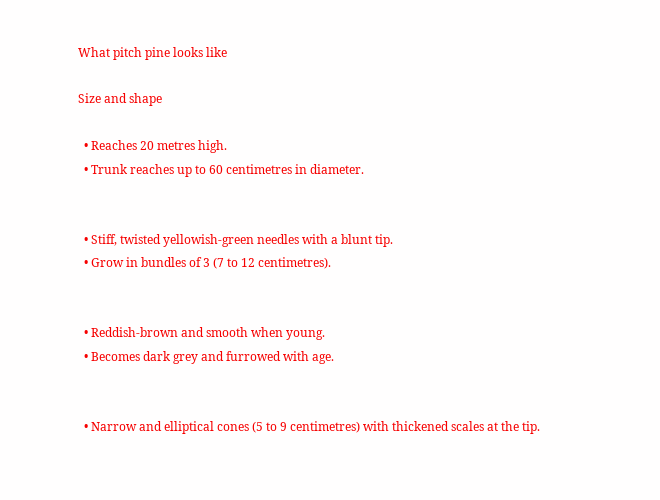What pitch pine looks like

Size and shape

  • Reaches 20 metres high.
  • Trunk reaches up to 60 centimetres in diameter.


  • Stiff, twisted yellowish-green needles with a blunt tip.
  • Grow in bundles of 3 (7 to 12 centimetres).


  • Reddish-brown and smooth when young.
  • Becomes dark grey and furrowed with age.


  • Narrow and elliptical cones (5 to 9 centimetres) with thickened scales at the tip.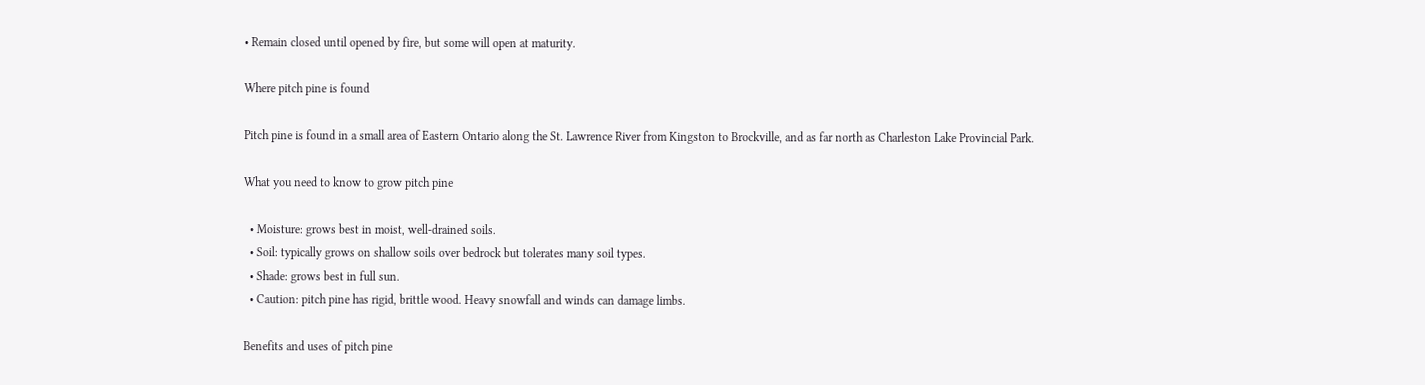• Remain closed until opened by fire, but some will open at maturity.

Where pitch pine is found

Pitch pine is found in a small area of Eastern Ontario along the St. Lawrence River from Kingston to Brockville, and as far north as Charleston Lake Provincial Park.

What you need to know to grow pitch pine

  • Moisture: grows best in moist, well-drained soils.
  • Soil: typically grows on shallow soils over bedrock but tolerates many soil types.
  • Shade: grows best in full sun.
  • Caution: pitch pine has rigid, brittle wood. Heavy snowfall and winds can damage limbs.

Benefits and uses of pitch pine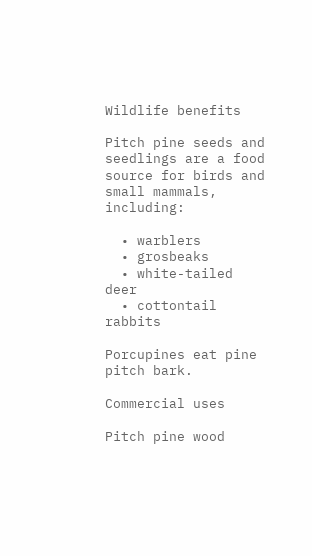Wildlife benefits

Pitch pine seeds and seedlings are a food source for birds and small mammals, including:

  • warblers
  • grosbeaks
  • white-tailed deer
  • cottontail rabbits

Porcupines eat pine pitch bark.

Commercial uses

Pitch pine wood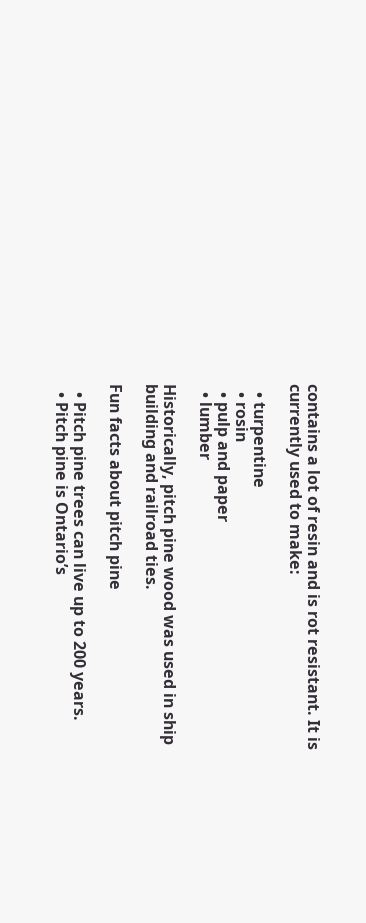contains a lot of resin and is rot resistant. It is currently used to make:

  • turpentine
  • rosin
  • pulp and paper
  • lumber

Historically, pitch pine wood was used in ship building and railroad ties.

Fun facts about pitch pine

  • Pitch pine trees can live up to 200 years.
  • Pitch pine is Ontario’s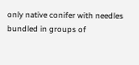only native conifer with needles bundled in groups of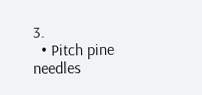3.
  • Pitch pine needles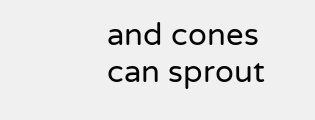and cones can sprout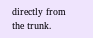directly from the trunk.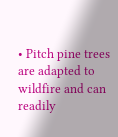• Pitch pine trees are adapted to wildfire and can readily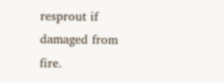resprout if damaged from fire.